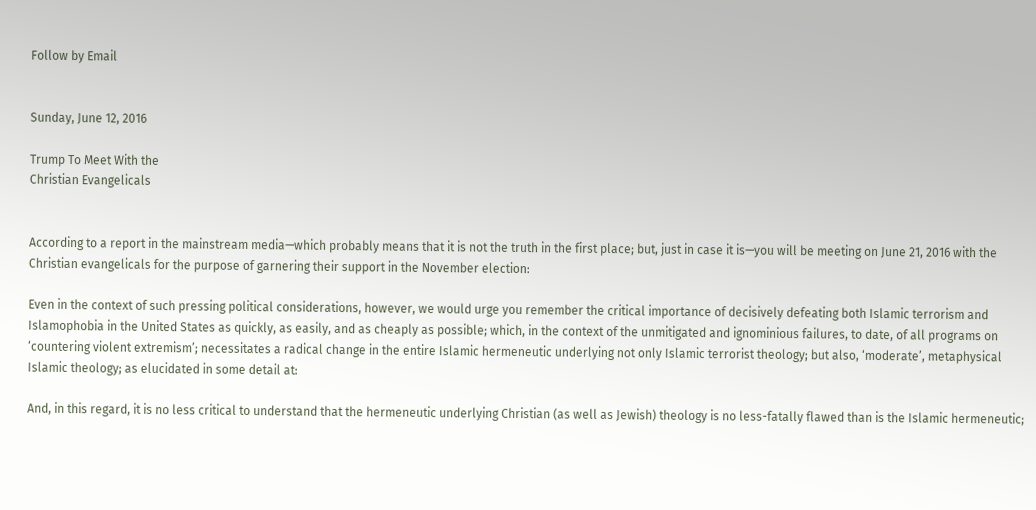Follow by Email


Sunday, June 12, 2016

Trump To Meet With the
Christian Evangelicals


According to a report in the mainstream media—which probably means that it is not the truth in the first place; but, just in case it is—you will be meeting on June 21, 2016 with the Christian evangelicals for the purpose of garnering their support in the November election:

Even in the context of such pressing political considerations, however, we would urge you remember the critical importance of decisively defeating both Islamic terrorism and Islamophobia in the United States as quickly, as easily, and as cheaply as possible; which, in the context of the unmitigated and ignominious failures, to date, of all programs on ‘countering violent extremism’; necessitates a radical change in the entire Islamic hermeneutic underlying not only Islamic terrorist theology; but also, ‘moderate’, metaphysical Islamic theology; as elucidated in some detail at:

And, in this regard, it is no less critical to understand that the hermeneutic underlying Christian (as well as Jewish) theology is no less-fatally flawed than is the Islamic hermeneutic;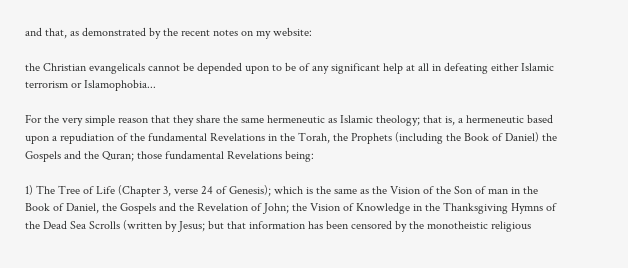and that, as demonstrated by the recent notes on my website:

the Christian evangelicals cannot be depended upon to be of any significant help at all in defeating either Islamic terrorism or Islamophobia...

For the very simple reason that they share the same hermeneutic as Islamic theology; that is, a hermeneutic based upon a repudiation of the fundamental Revelations in the Torah, the Prophets (including the Book of Daniel) the Gospels and the Quran; those fundamental Revelations being:

1) The Tree of Life (Chapter 3, verse 24 of Genesis); which is the same as the Vision of the Son of man in the Book of Daniel, the Gospels and the Revelation of John; the Vision of Knowledge in the Thanksgiving Hymns of the Dead Sea Scrolls (written by Jesus; but that information has been censored by the monotheistic religious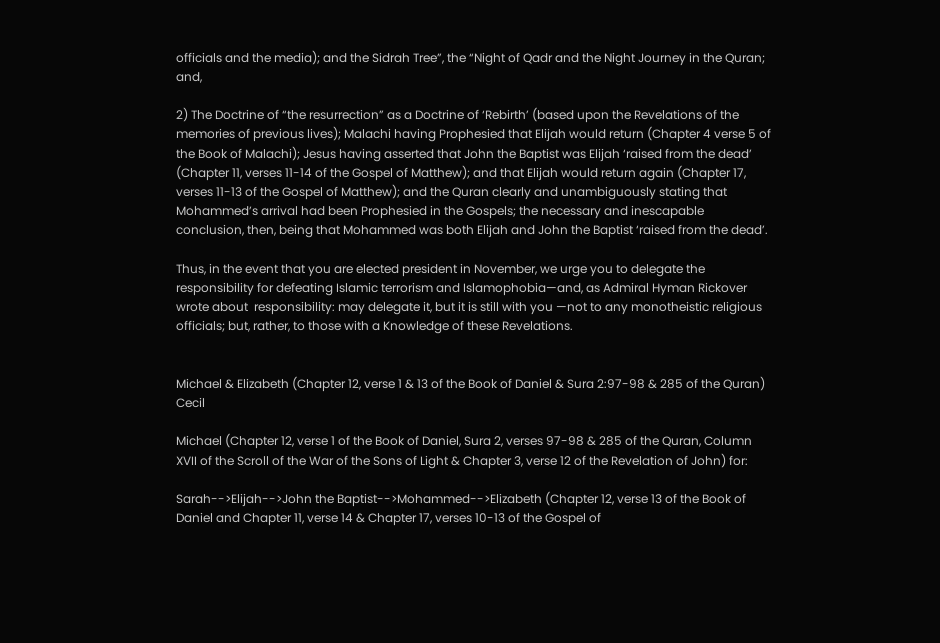officials and the media); and the Sidrah Tree”, the “Night of Qadr and the Night Journey in the Quran; and,

2) The Doctrine of “the resurrection” as a Doctrine of ‘Rebirth’ (based upon the Revelations of the memories of previous lives); Malachi having Prophesied that Elijah would return (Chapter 4 verse 5 of the Book of Malachi); Jesus having asserted that John the Baptist was Elijah ‘raised from the dead’ (Chapter 11, verses 11-14 of the Gospel of Matthew); and that Elijah would return again (Chapter 17, verses 11-13 of the Gospel of Matthew); and the Quran clearly and unambiguously stating that Mohammed’s arrival had been Prophesied in the Gospels; the necessary and inescapable conclusion, then, being that Mohammed was both Elijah and John the Baptist ‘raised from the dead’.

Thus, in the event that you are elected president in November, we urge you to delegate the responsibility for defeating Islamic terrorism and Islamophobia—and, as Admiral Hyman Rickover wrote about  responsibility: may delegate it, but it is still with you —not to any monotheistic religious officials; but, rather, to those with a Knowledge of these Revelations.


Michael & Elizabeth (Chapter 12, verse 1 & 13 of the Book of Daniel & Sura 2:97-98 & 285 of the Quran) Cecil

Michael (Chapter 12, verse 1 of the Book of Daniel, Sura 2, verses 97-98 & 285 of the Quran, Column XVII of the Scroll of the War of the Sons of Light & Chapter 3, verse 12 of the Revelation of John) for:

Sarah-->Elijah-->John the Baptist-->Mohammed-->Elizabeth (Chapter 12, verse 13 of the Book of Daniel and Chapter 11, verse 14 & Chapter 17, verses 10-13 of the Gospel of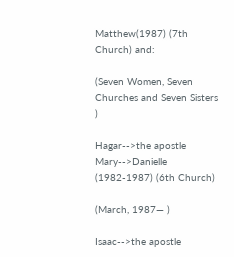Matthew(1987) (7th Church) and:

(Seven Women, Seven Churches and Seven Sisters )

Hagar-->the apostle Mary-->Danielle (1982-1987) (6th Church)

(March, 1987— )

Isaac-->the apostle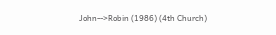John-->Robin (1986) (4th Church)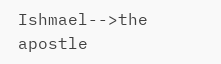Ishmael-->the apostle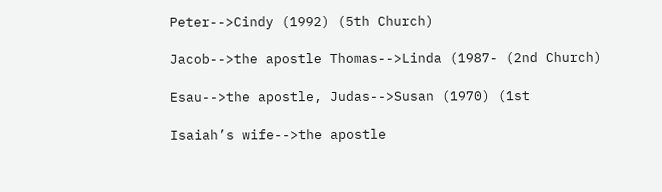Peter-->Cindy (1992) (5th Church)

Jacob-->the apostle Thomas-->Linda (1987- (2nd Church)

Esau-->the apostle, Judas-->Susan (1970) (1st

Isaiah’s wife-->the apostle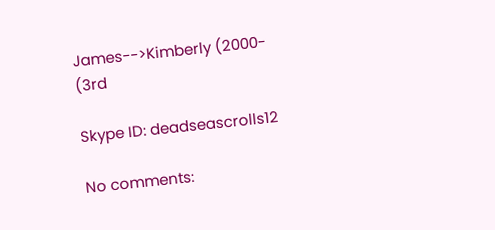James-->Kimberly (2000-  (3rd

Skype ID: deadseascrolls12

No comments: